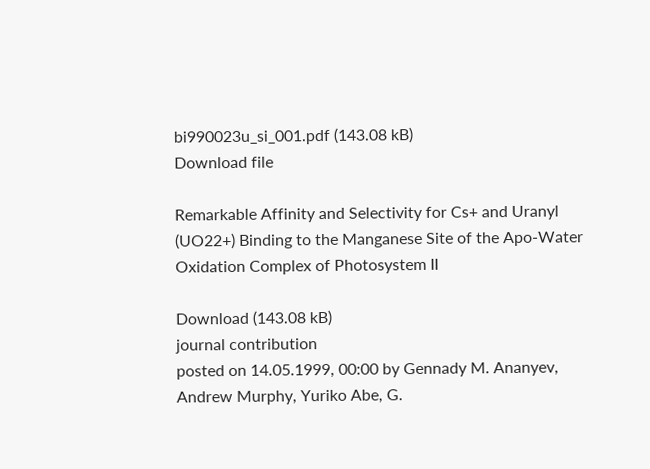bi990023u_si_001.pdf (143.08 kB)
Download file

Remarkable Affinity and Selectivity for Cs+ and Uranyl (UO22+) Binding to the Manganese Site of the Apo-Water Oxidation Complex of Photosystem II

Download (143.08 kB)
journal contribution
posted on 14.05.1999, 00:00 by Gennady M. Ananyev, Andrew Murphy, Yuriko Abe, G.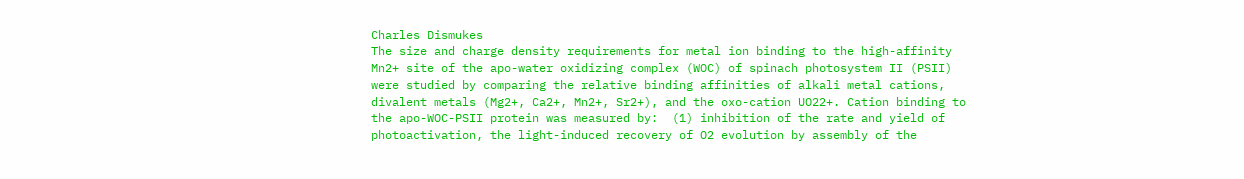Charles Dismukes
The size and charge density requirements for metal ion binding to the high-affinity Mn2+ site of the apo-water oxidizing complex (WOC) of spinach photosystem II (PSII) were studied by comparing the relative binding affinities of alkali metal cations, divalent metals (Mg2+, Ca2+, Mn2+, Sr2+), and the oxo-cation UO22+. Cation binding to the apo-WOC-PSII protein was measured by:  (1) inhibition of the rate and yield of photoactivation, the light-induced recovery of O2 evolution by assembly of the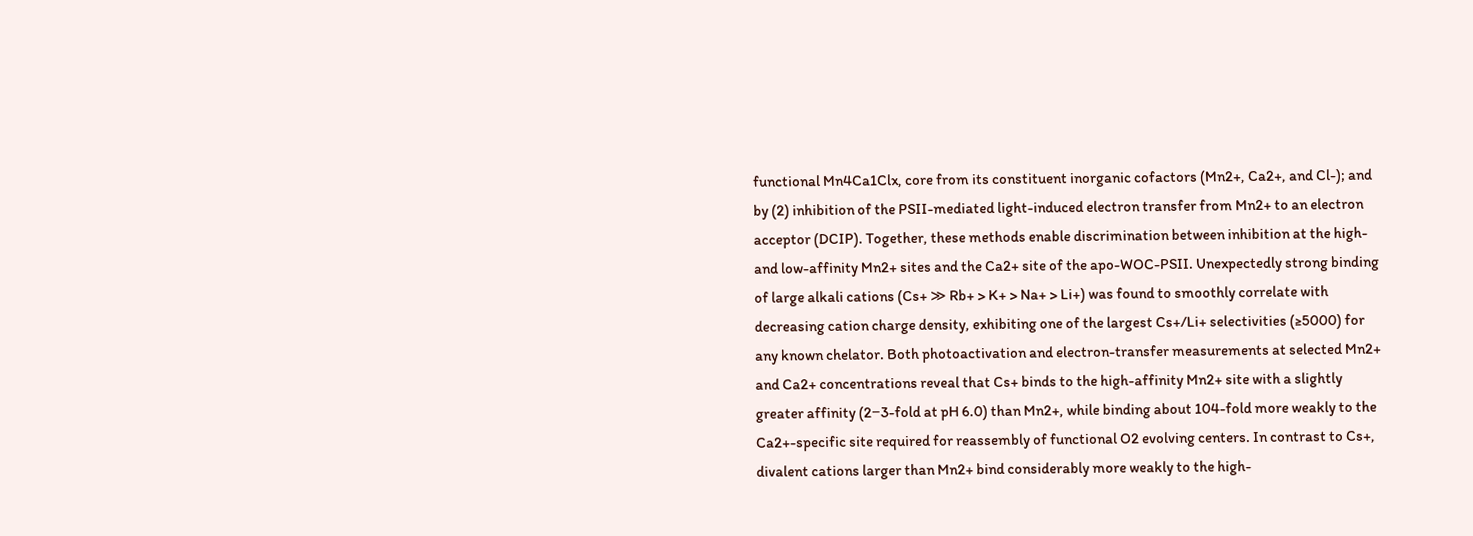functional Mn4Ca1Clx, core from its constituent inorganic cofactors (Mn2+, Ca2+, and Cl-); and by (2) inhibition of the PSII-mediated light-induced electron transfer from Mn2+ to an electron acceptor (DCIP). Together, these methods enable discrimination between inhibition at the high- and low-affinity Mn2+ sites and the Ca2+ site of the apo-WOC-PSII. Unexpectedly strong binding of large alkali cations (Cs+ ≫ Rb+ > K+ > Na+ > Li+) was found to smoothly correlate with decreasing cation charge density, exhibiting one of the largest Cs+/Li+ selectivities (≥5000) for any known chelator. Both photoactivation and electron-transfer measurements at selected Mn2+ and Ca2+ concentrations reveal that Cs+ binds to the high-affinity Mn2+ site with a slightly greater affinity (2−3-fold at pH 6.0) than Mn2+, while binding about 104-fold more weakly to the Ca2+-specific site required for reassembly of functional O2 evolving centers. In contrast to Cs+, divalent cations larger than Mn2+ bind considerably more weakly to the high-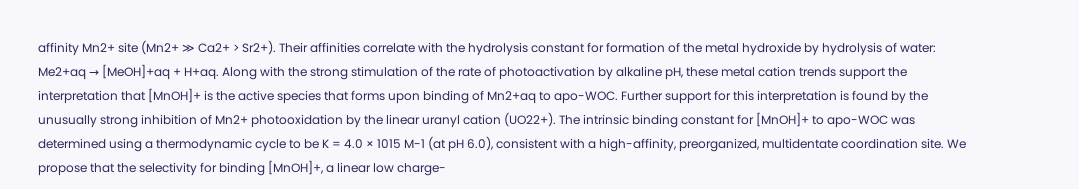affinity Mn2+ site (Mn2+ ≫ Ca2+ > Sr2+). Their affinities correlate with the hydrolysis constant for formation of the metal hydroxide by hydrolysis of water:  Me2+aq → [MeOH]+aq + H+aq. Along with the strong stimulation of the rate of photoactivation by alkaline pH, these metal cation trends support the interpretation that [MnOH]+ is the active species that forms upon binding of Mn2+aq to apo-WOC. Further support for this interpretation is found by the unusually strong inhibition of Mn2+ photooxidation by the linear uranyl cation (UO22+). The intrinsic binding constant for [MnOH]+ to apo-WOC was determined using a thermodynamic cycle to be K = 4.0 × 1015 M-1 (at pH 6.0), consistent with a high-affinity, preorganized, multidentate coordination site. We propose that the selectivity for binding [MnOH]+, a linear low charge-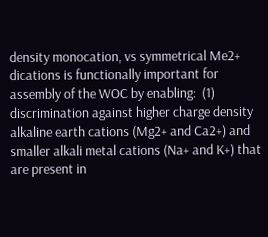density monocation, vs symmetrical Me2+ dications is functionally important for assembly of the WOC by enabling:  (1) discrimination against higher charge density alkaline earth cations (Mg2+ and Ca2+) and smaller alkali metal cations (Na+ and K+) that are present in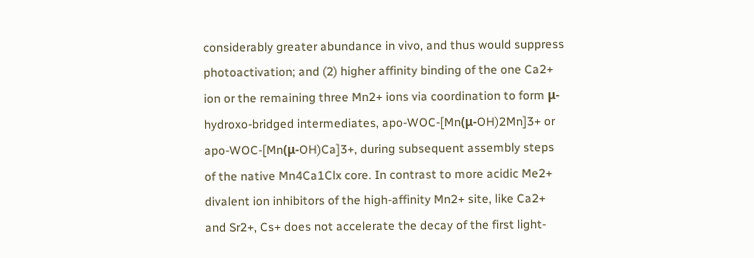considerably greater abundance in vivo, and thus would suppress photoactivation; and (2) higher affinity binding of the one Ca2+ ion or the remaining three Mn2+ ions via coordination to form μ-hydroxo-bridged intermediates, apo-WOC-[Mn(μ-OH)2Mn]3+ or apo-WOC-[Mn(μ-OH)Ca]3+, during subsequent assembly steps of the native Mn4Ca1Clx core. In contrast to more acidic Me2+ divalent ion inhibitors of the high-affinity Mn2+ site, like Ca2+ and Sr2+, Cs+ does not accelerate the decay of the first light-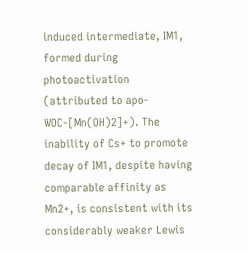induced intermediate, IM1, formed during photoactivation (attributed to apo-WOC-[Mn(OH)2]+). The inability of Cs+ to promote decay of IM1, despite having comparable affinity as Mn2+, is consistent with its considerably weaker Lewis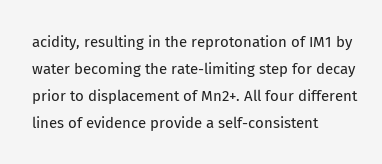acidity, resulting in the reprotonation of IM1 by water becoming the rate-limiting step for decay prior to displacement of Mn2+. All four different lines of evidence provide a self-consistent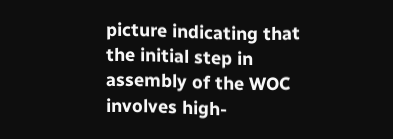picture indicating that the initial step in assembly of the WOC involves high-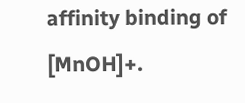affinity binding of [MnOH]+.